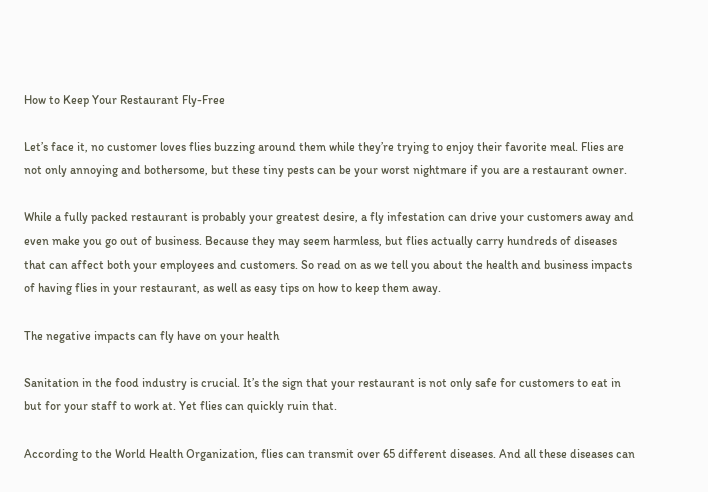How to Keep Your Restaurant Fly-Free

Let’s face it, no customer loves flies buzzing around them while they’re trying to enjoy their favorite meal. Flies are not only annoying and bothersome, but these tiny pests can be your worst nightmare if you are a restaurant owner.

While a fully packed restaurant is probably your greatest desire, a fly infestation can drive your customers away and even make you go out of business. Because they may seem harmless, but flies actually carry hundreds of diseases that can affect both your employees and customers. So read on as we tell you about the health and business impacts of having flies in your restaurant, as well as easy tips on how to keep them away.

The negative impacts can fly have on your health

Sanitation in the food industry is crucial. It’s the sign that your restaurant is not only safe for customers to eat in but for your staff to work at. Yet flies can quickly ruin that.

According to the World Health Organization, flies can transmit over 65 different diseases. And all these diseases can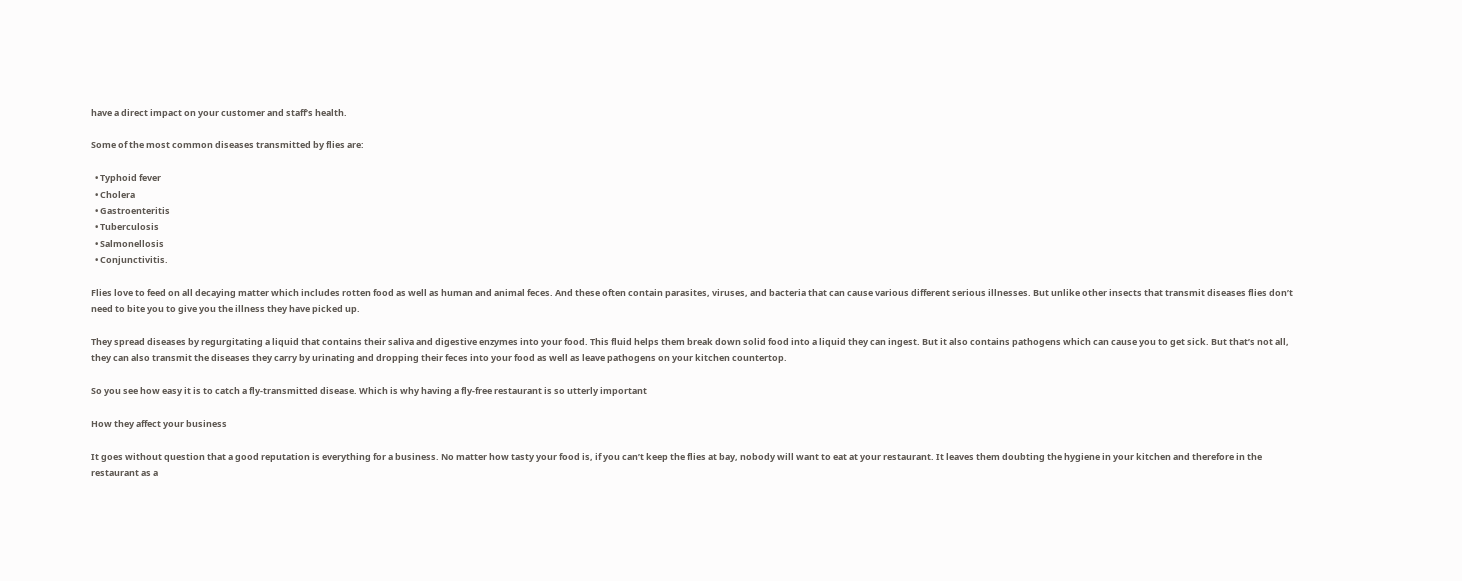have a direct impact on your customer and staff’s health.

Some of the most common diseases transmitted by flies are:

  • Typhoid fever
  • Cholera
  • Gastroenteritis
  • Tuberculosis
  • Salmonellosis
  • Conjunctivitis.

Flies love to feed on all decaying matter which includes rotten food as well as human and animal feces. And these often contain parasites, viruses, and bacteria that can cause various different serious illnesses. But unlike other insects that transmit diseases flies don’t need to bite you to give you the illness they have picked up.

They spread diseases by regurgitating a liquid that contains their saliva and digestive enzymes into your food. This fluid helps them break down solid food into a liquid they can ingest. But it also contains pathogens which can cause you to get sick. But that’s not all, they can also transmit the diseases they carry by urinating and dropping their feces into your food as well as leave pathogens on your kitchen countertop.

So you see how easy it is to catch a fly-transmitted disease. Which is why having a fly-free restaurant is so utterly important

How they affect your business

It goes without question that a good reputation is everything for a business. No matter how tasty your food is, if you can’t keep the flies at bay, nobody will want to eat at your restaurant. It leaves them doubting the hygiene in your kitchen and therefore in the restaurant as a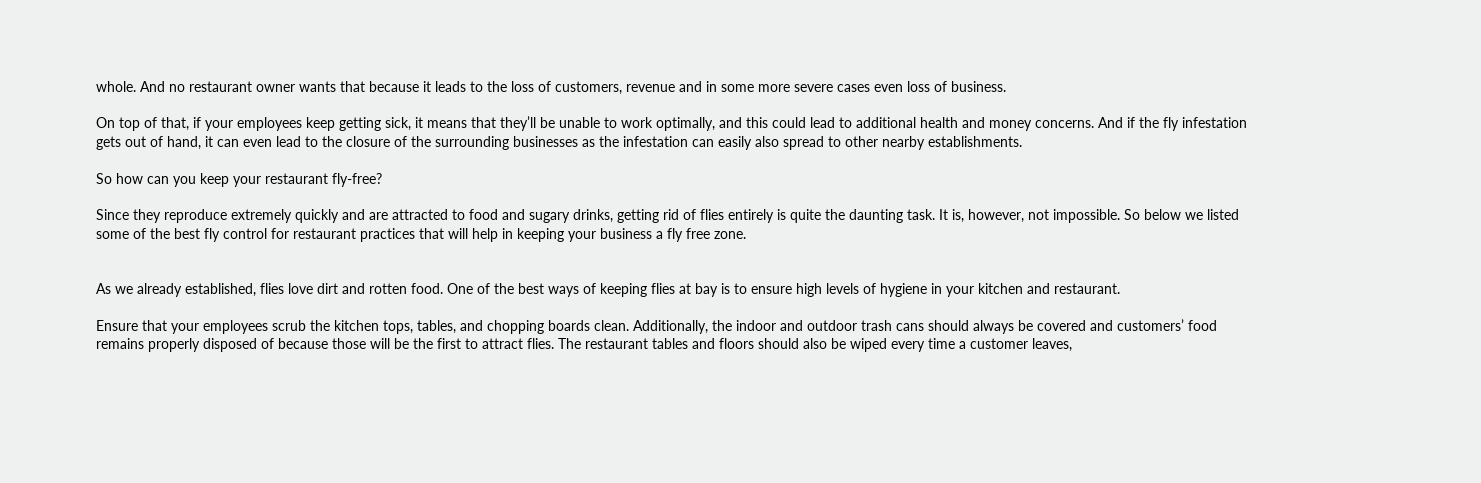whole. And no restaurant owner wants that because it leads to the loss of customers, revenue and in some more severe cases even loss of business.

On top of that, if your employees keep getting sick, it means that they’ll be unable to work optimally, and this could lead to additional health and money concerns. And if the fly infestation gets out of hand, it can even lead to the closure of the surrounding businesses as the infestation can easily also spread to other nearby establishments.

So how can you keep your restaurant fly-free?

Since they reproduce extremely quickly and are attracted to food and sugary drinks, getting rid of flies entirely is quite the daunting task. It is, however, not impossible. So below we listed some of the best fly control for restaurant practices that will help in keeping your business a fly free zone.


As we already established, flies love dirt and rotten food. One of the best ways of keeping flies at bay is to ensure high levels of hygiene in your kitchen and restaurant.

Ensure that your employees scrub the kitchen tops, tables, and chopping boards clean. Additionally, the indoor and outdoor trash cans should always be covered and customers’ food remains properly disposed of because those will be the first to attract flies. The restaurant tables and floors should also be wiped every time a customer leaves,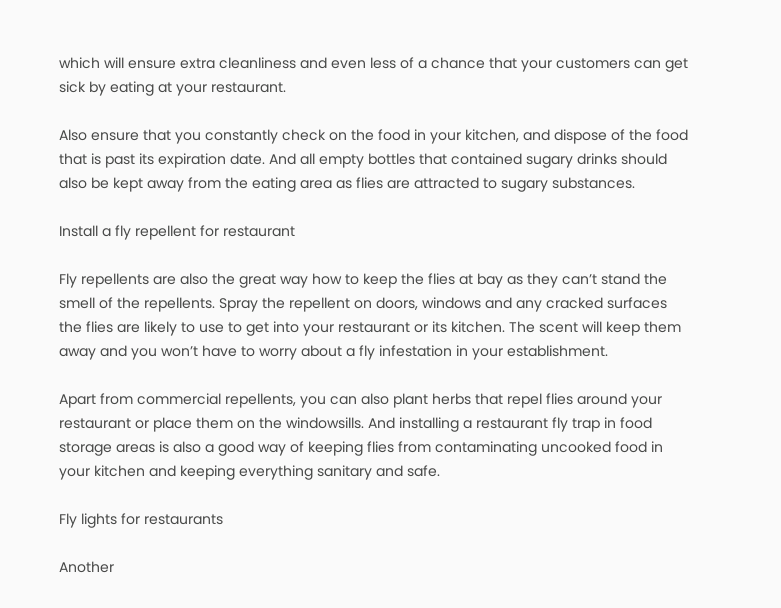which will ensure extra cleanliness and even less of a chance that your customers can get sick by eating at your restaurant.

Also ensure that you constantly check on the food in your kitchen, and dispose of the food that is past its expiration date. And all empty bottles that contained sugary drinks should also be kept away from the eating area as flies are attracted to sugary substances.

Install a fly repellent for restaurant

Fly repellents are also the great way how to keep the flies at bay as they can’t stand the smell of the repellents. Spray the repellent on doors, windows and any cracked surfaces the flies are likely to use to get into your restaurant or its kitchen. The scent will keep them away and you won’t have to worry about a fly infestation in your establishment.

Apart from commercial repellents, you can also plant herbs that repel flies around your restaurant or place them on the windowsills. And installing a restaurant fly trap in food storage areas is also a good way of keeping flies from contaminating uncooked food in your kitchen and keeping everything sanitary and safe.

Fly lights for restaurants

Another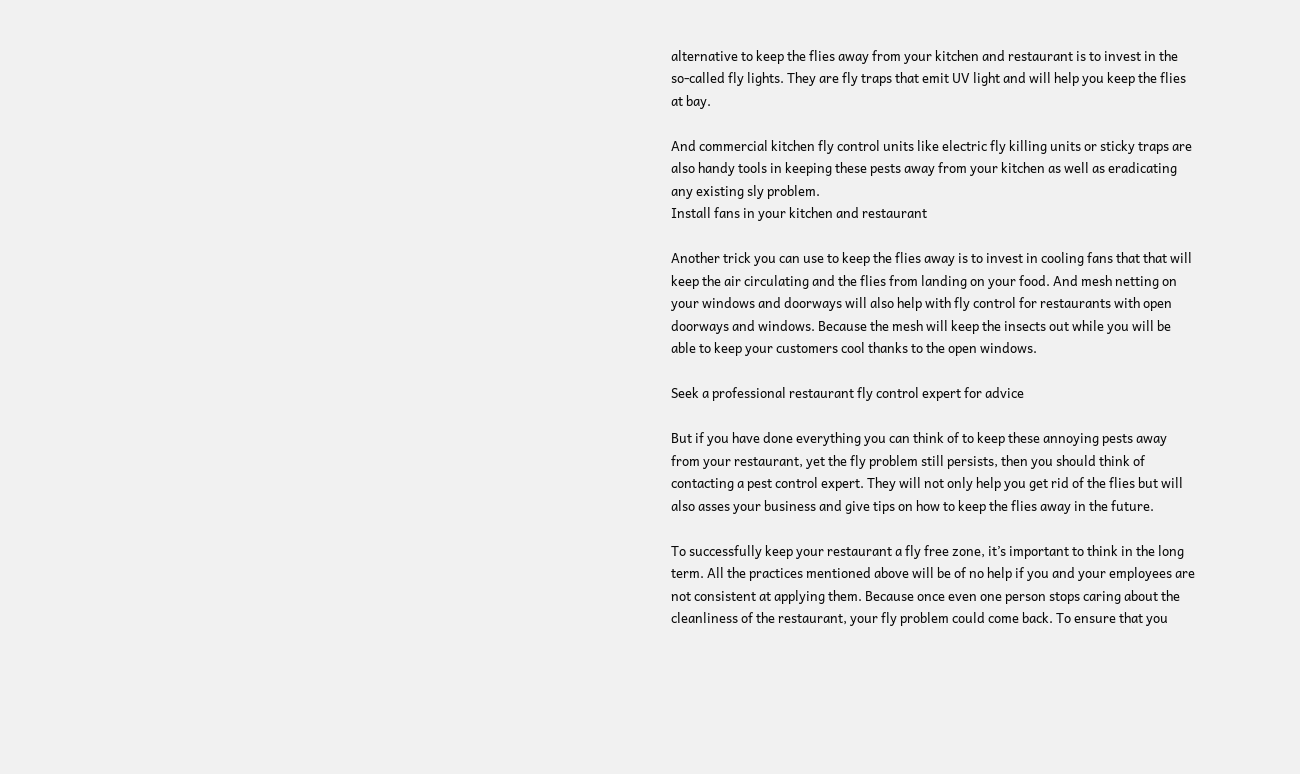alternative to keep the flies away from your kitchen and restaurant is to invest in the so-called fly lights. They are fly traps that emit UV light and will help you keep the flies at bay.

And commercial kitchen fly control units like electric fly killing units or sticky traps are also handy tools in keeping these pests away from your kitchen as well as eradicating any existing sly problem.
Install fans in your kitchen and restaurant

Another trick you can use to keep the flies away is to invest in cooling fans that that will keep the air circulating and the flies from landing on your food. And mesh netting on your windows and doorways will also help with fly control for restaurants with open doorways and windows. Because the mesh will keep the insects out while you will be able to keep your customers cool thanks to the open windows.

Seek a professional restaurant fly control expert for advice

But if you have done everything you can think of to keep these annoying pests away from your restaurant, yet the fly problem still persists, then you should think of contacting a pest control expert. They will not only help you get rid of the flies but will also asses your business and give tips on how to keep the flies away in the future.

To successfully keep your restaurant a fly free zone, it’s important to think in the long term. All the practices mentioned above will be of no help if you and your employees are not consistent at applying them. Because once even one person stops caring about the cleanliness of the restaurant, your fly problem could come back. To ensure that you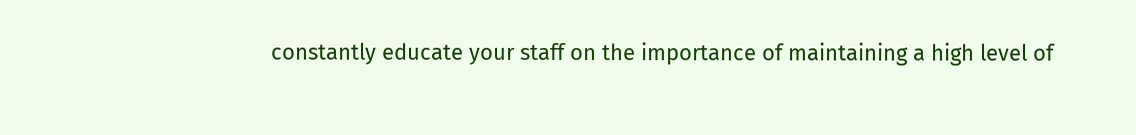constantly educate your staff on the importance of maintaining a high level of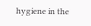hygiene in the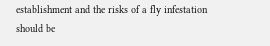establishment and the risks of a fly infestation should be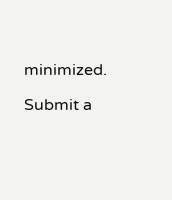minimized.

Submit a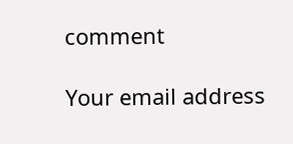comment

Your email address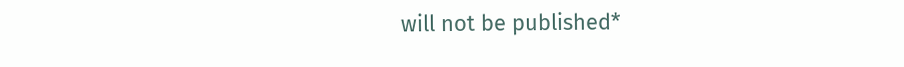will not be published*